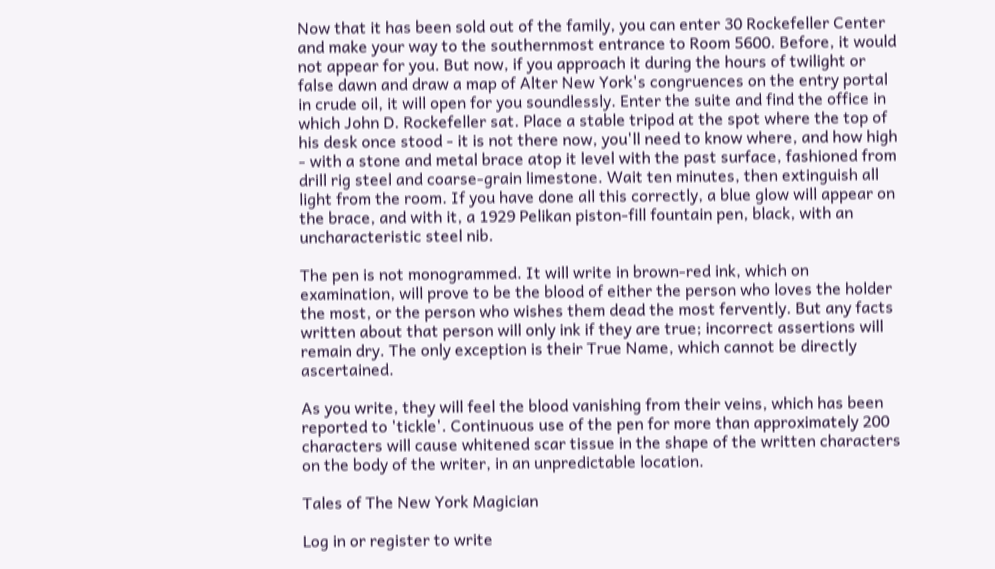Now that it has been sold out of the family, you can enter 30 Rockefeller Center and make your way to the southernmost entrance to Room 5600. Before, it would not appear for you. But now, if you approach it during the hours of twilight or false dawn and draw a map of Alter New York's congruences on the entry portal in crude oil, it will open for you soundlessly. Enter the suite and find the office in which John D. Rockefeller sat. Place a stable tripod at the spot where the top of his desk once stood - it is not there now, you'll need to know where, and how high - with a stone and metal brace atop it level with the past surface, fashioned from drill rig steel and coarse-grain limestone. Wait ten minutes, then extinguish all light from the room. If you have done all this correctly, a blue glow will appear on the brace, and with it, a 1929 Pelikan piston-fill fountain pen, black, with an uncharacteristic steel nib.

The pen is not monogrammed. It will write in brown-red ink, which on examination, will prove to be the blood of either the person who loves the holder the most, or the person who wishes them dead the most fervently. But any facts written about that person will only ink if they are true; incorrect assertions will remain dry. The only exception is their True Name, which cannot be directly ascertained.

As you write, they will feel the blood vanishing from their veins, which has been reported to 'tickle'. Continuous use of the pen for more than approximately 200 characters will cause whitened scar tissue in the shape of the written characters on the body of the writer, in an unpredictable location.

Tales of The New York Magician

Log in or register to write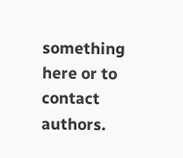something here or to contact authors.